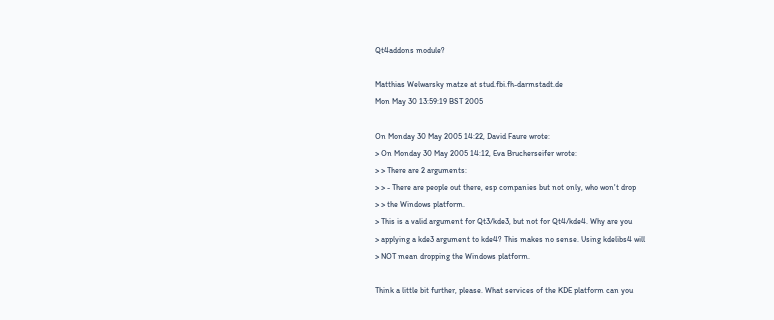Qt4addons module?

Matthias Welwarsky matze at stud.fbi.fh-darmstadt.de
Mon May 30 13:59:19 BST 2005

On Monday 30 May 2005 14:22, David Faure wrote:
> On Monday 30 May 2005 14:12, Eva Brucherseifer wrote:
> > There are 2 arguments:
> > - There are people out there, esp companies but not only, who won't drop
> > the Windows platform.
> This is a valid argument for Qt3/kde3, but not for Qt4/kde4. Why are you
> applying a kde3 argument to kde4? This makes no sense. Using kdelibs4 will
> NOT mean dropping the Windows platform.

Think a little bit further, please. What services of the KDE platform can you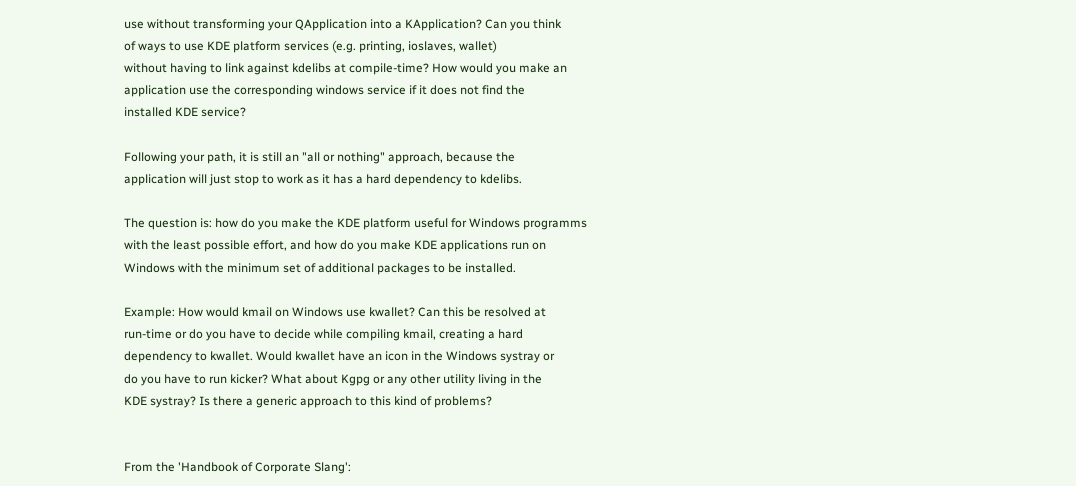use without transforming your QApplication into a KApplication? Can you think
of ways to use KDE platform services (e.g. printing, ioslaves, wallet)
without having to link against kdelibs at compile-time? How would you make an
application use the corresponding windows service if it does not find the
installed KDE service?

Following your path, it is still an "all or nothing" approach, because the
application will just stop to work as it has a hard dependency to kdelibs.

The question is: how do you make the KDE platform useful for Windows programms
with the least possible effort, and how do you make KDE applications run on
Windows with the minimum set of additional packages to be installed.

Example: How would kmail on Windows use kwallet? Can this be resolved at
run-time or do you have to decide while compiling kmail, creating a hard
dependency to kwallet. Would kwallet have an icon in the Windows systray or
do you have to run kicker? What about Kgpg or any other utility living in the
KDE systray? Is there a generic approach to this kind of problems?


From the 'Handbook of Corporate Slang':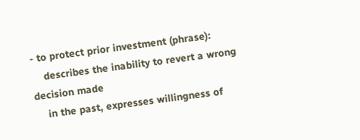- to protect prior investment (phrase):
    describes the inability to revert a wrong decision made
    in the past, expresses willingness of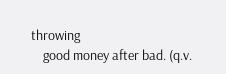throwing
    good money after bad. (q.v.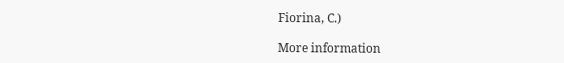Fiorina, C.)

More information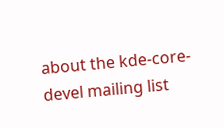about the kde-core-devel mailing list